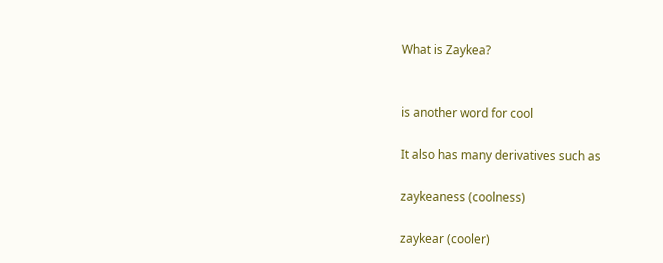What is Zaykea?


is another word for cool

It also has many derivatives such as

zaykeaness (coolness)

zaykear (cooler)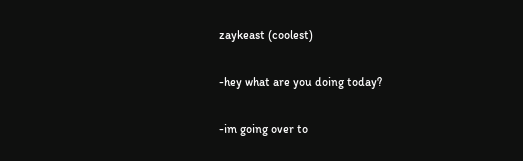zaykeast (coolest)

-hey what are you doing today?

-im going over to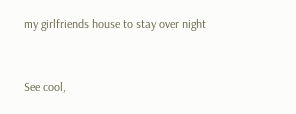my girlfriends house to stay over night


See cool,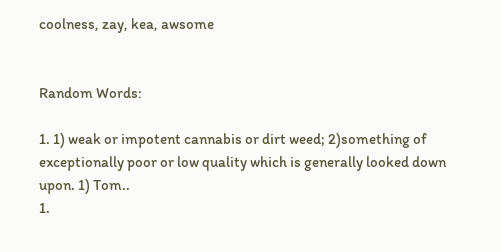coolness, zay, kea, awsome


Random Words:

1. 1) weak or impotent cannabis or dirt weed; 2)something of exceptionally poor or low quality which is generally looked down upon. 1) Tom..
1.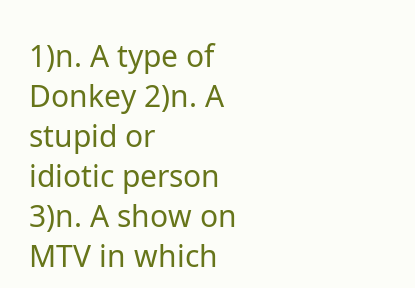1)n. A type of Donkey 2)n. A stupid or idiotic person 3)n. A show on MTV in which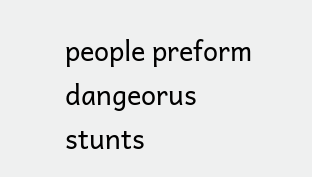people preform dangeorus stunts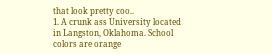that look pretty coo..
1. A crunk ass University located in Langston, Oklahoma. School colors are orange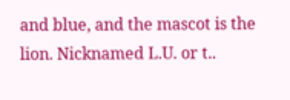and blue, and the mascot is the lion. Nicknamed L.U. or t..